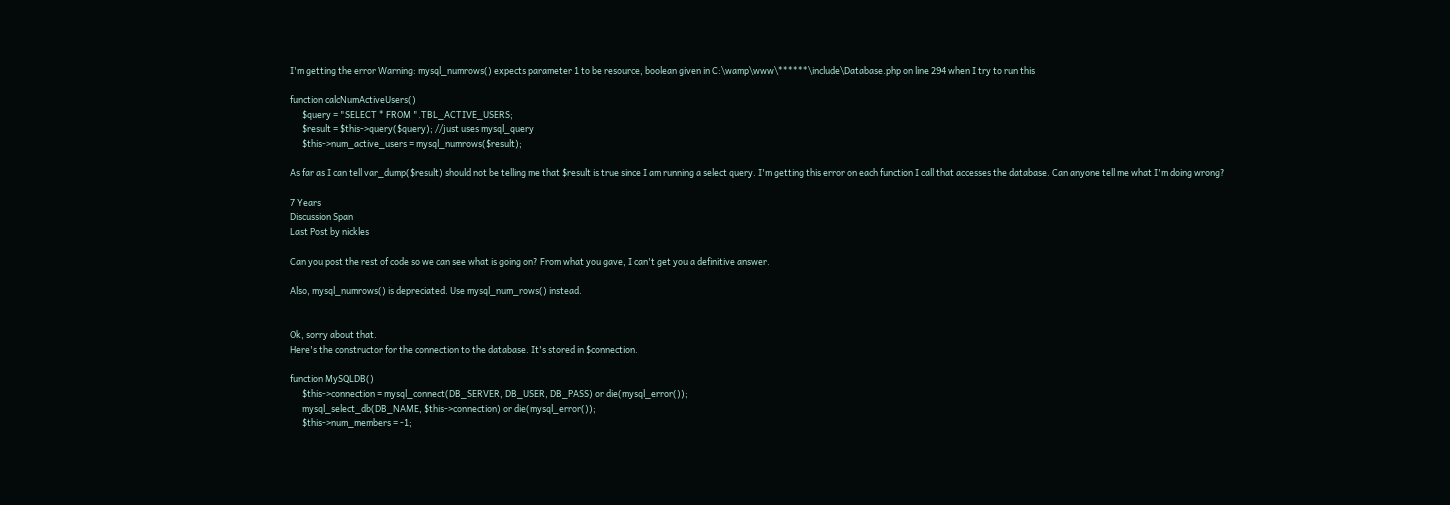I'm getting the error Warning: mysql_numrows() expects parameter 1 to be resource, boolean given in C:\wamp\www\******\include\Database.php on line 294 when I try to run this

function calcNumActiveUsers()
      $query = "SELECT * FROM ".TBL_ACTIVE_USERS;
      $result = $this->query($query); //just uses mysql_query
      $this->num_active_users = mysql_numrows($result);

As far as I can tell var_dump($result) should not be telling me that $result is true since I am running a select query. I'm getting this error on each function I call that accesses the database. Can anyone tell me what I'm doing wrong?

7 Years
Discussion Span
Last Post by nickles

Can you post the rest of code so we can see what is going on? From what you gave, I can't get you a definitive answer.

Also, mysql_numrows() is depreciated. Use mysql_num_rows() instead.


Ok, sorry about that.
Here's the constructor for the connection to the database. It's stored in $connection.

function MySQLDB()
      $this->connection = mysql_connect(DB_SERVER, DB_USER, DB_PASS) or die(mysql_error());
      mysql_select_db(DB_NAME, $this->connection) or die(mysql_error());
      $this->num_members = -1;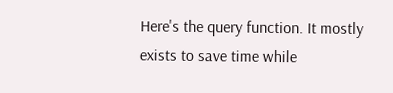Here's the query function. It mostly exists to save time while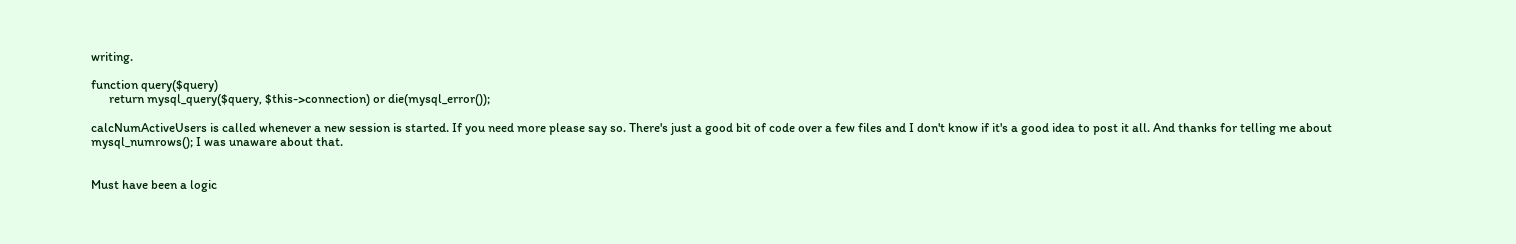writing.

function query($query)
      return mysql_query($query, $this->connection) or die(mysql_error());

calcNumActiveUsers is called whenever a new session is started. If you need more please say so. There's just a good bit of code over a few files and I don't know if it's a good idea to post it all. And thanks for telling me about mysql_numrows(); I was unaware about that.


Must have been a logic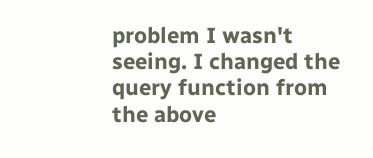problem I wasn't seeing. I changed the query function from the above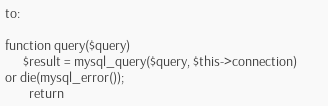to:

function query($query)
      $result = mysql_query($query, $this->connection) or die(mysql_error());
        return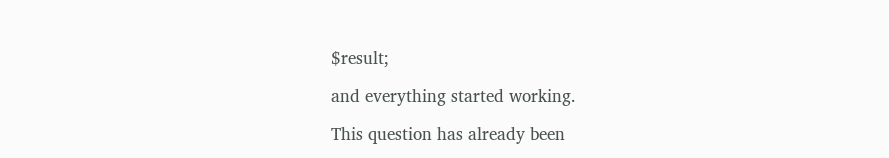$result;

and everything started working.

This question has already been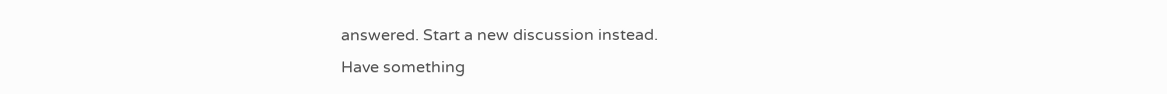answered. Start a new discussion instead.
Have something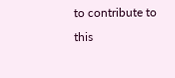to contribute to this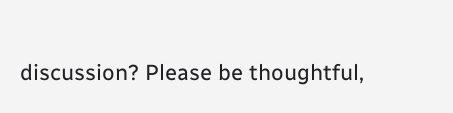discussion? Please be thoughtful,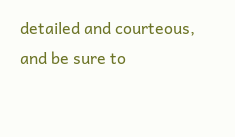detailed and courteous, and be sure to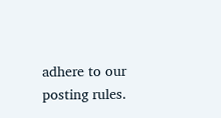adhere to our posting rules.